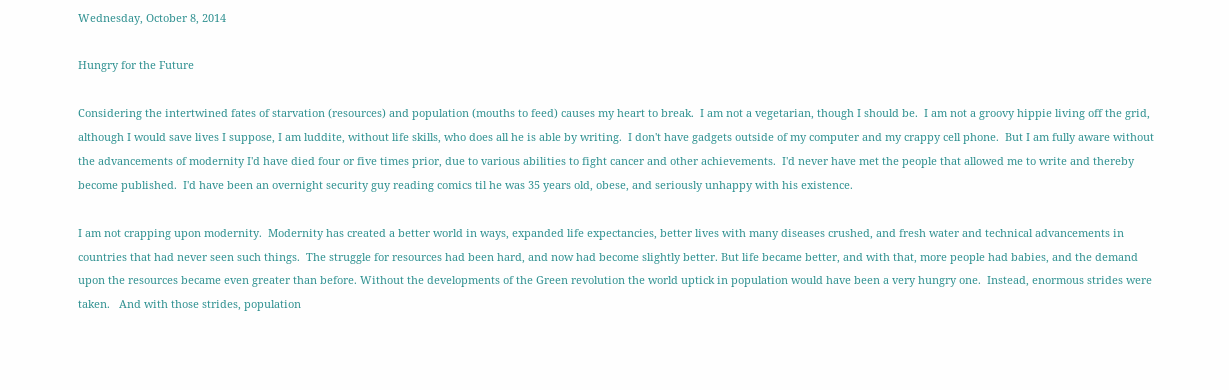Wednesday, October 8, 2014

Hungry for the Future

Considering the intertwined fates of starvation (resources) and population (mouths to feed) causes my heart to break.  I am not a vegetarian, though I should be.  I am not a groovy hippie living off the grid, although I would save lives I suppose, I am luddite, without life skills, who does all he is able by writing.  I don't have gadgets outside of my computer and my crappy cell phone.  But I am fully aware without the advancements of modernity I'd have died four or five times prior, due to various abilities to fight cancer and other achievements.  I'd never have met the people that allowed me to write and thereby become published.  I'd have been an overnight security guy reading comics til he was 35 years old, obese, and seriously unhappy with his existence.

I am not crapping upon modernity.  Modernity has created a better world in ways, expanded life expectancies, better lives with many diseases crushed, and fresh water and technical advancements in countries that had never seen such things.  The struggle for resources had been hard, and now had become slightly better. But life became better, and with that, more people had babies, and the demand upon the resources became even greater than before. Without the developments of the Green revolution the world uptick in population would have been a very hungry one.  Instead, enormous strides were taken.   And with those strides, population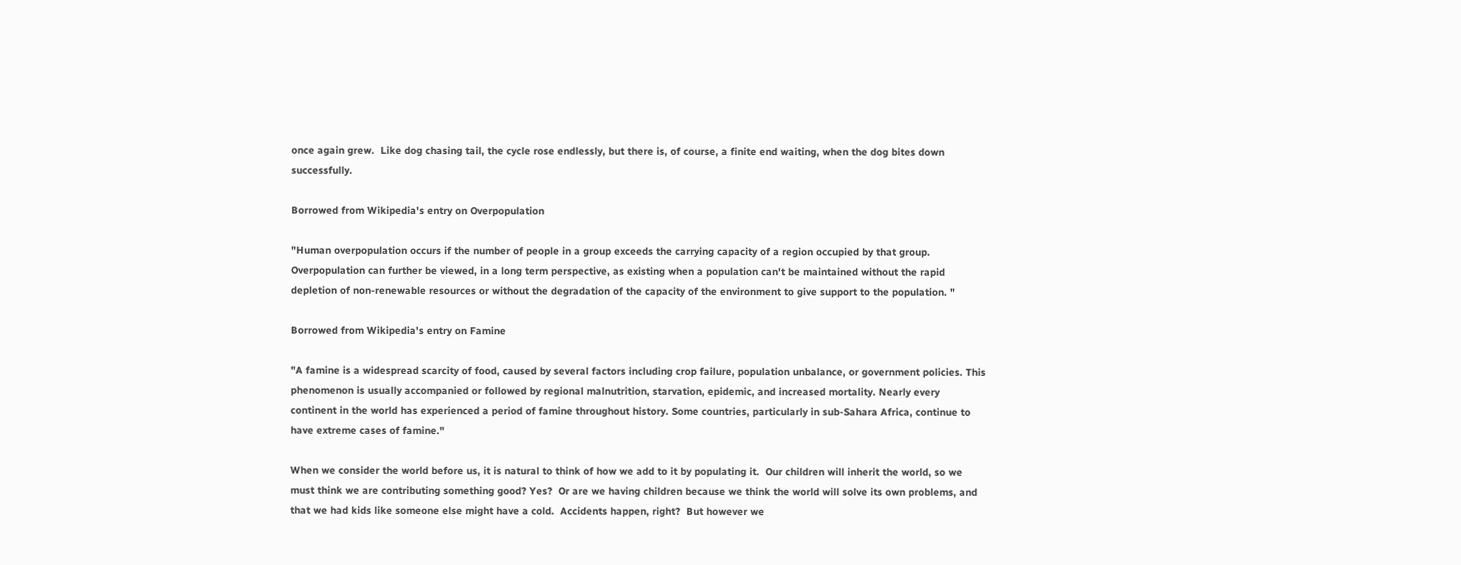once again grew.  Like dog chasing tail, the cycle rose endlessly, but there is, of course, a finite end waiting, when the dog bites down successfully.

Borrowed from Wikipedia's entry on Overpopulation

"Human overpopulation occurs if the number of people in a group exceeds the carrying capacity of a region occupied by that group. Overpopulation can further be viewed, in a long term perspective, as existing when a population can't be maintained without the rapid depletion of non-renewable resources or without the degradation of the capacity of the environment to give support to the population. "

Borrowed from Wikipedia's entry on Famine

"A famine is a widespread scarcity of food, caused by several factors including crop failure, population unbalance, or government policies. This phenomenon is usually accompanied or followed by regional malnutrition, starvation, epidemic, and increased mortality. Nearly every continent in the world has experienced a period of famine throughout history. Some countries, particularly in sub-Sahara Africa, continue to have extreme cases of famine."

When we consider the world before us, it is natural to think of how we add to it by populating it.  Our children will inherit the world, so we must think we are contributing something good? Yes?  Or are we having children because we think the world will solve its own problems, and that we had kids like someone else might have a cold.  Accidents happen, right?  But however we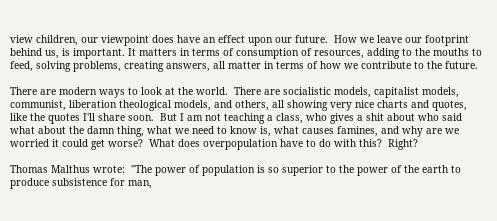view children, our viewpoint does have an effect upon our future.  How we leave our footprint behind us, is important. It matters in terms of consumption of resources, adding to the mouths to feed, solving problems, creating answers, all matter in terms of how we contribute to the future.

There are modern ways to look at the world.  There are socialistic models, capitalist models, communist, liberation theological models, and others, all showing very nice charts and quotes, like the quotes I'll share soon.  But I am not teaching a class, who gives a shit about who said what about the damn thing, what we need to know is, what causes famines, and why are we worried it could get worse?  What does overpopulation have to do with this?  Right?

Thomas Malthus wrote:  "The power of population is so superior to the power of the earth to produce subsistence for man,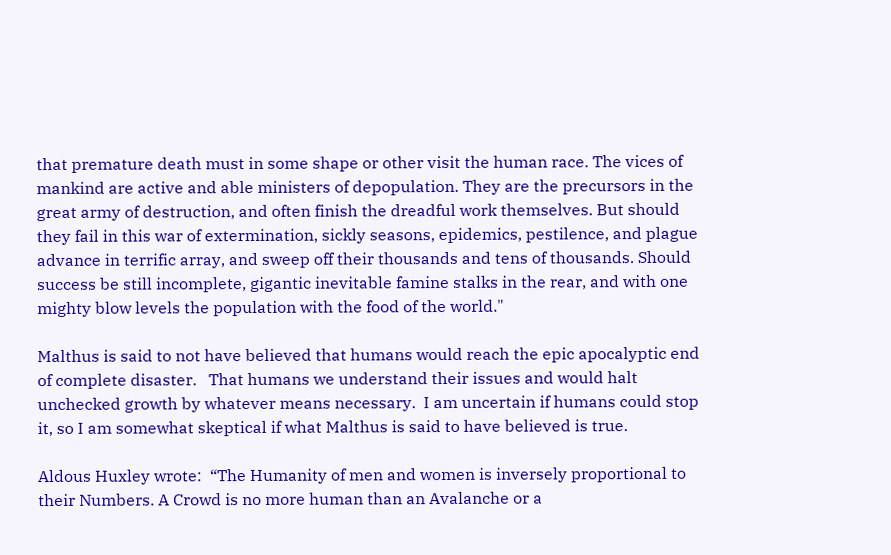that premature death must in some shape or other visit the human race. The vices of mankind are active and able ministers of depopulation. They are the precursors in the great army of destruction, and often finish the dreadful work themselves. But should they fail in this war of extermination, sickly seasons, epidemics, pestilence, and plague advance in terrific array, and sweep off their thousands and tens of thousands. Should success be still incomplete, gigantic inevitable famine stalks in the rear, and with one mighty blow levels the population with the food of the world."

Malthus is said to not have believed that humans would reach the epic apocalyptic end of complete disaster.   That humans we understand their issues and would halt unchecked growth by whatever means necessary.  I am uncertain if humans could stop it, so I am somewhat skeptical if what Malthus is said to have believed is true.

Aldous Huxley wrote:  “The Humanity of men and women is inversely proportional to their Numbers. A Crowd is no more human than an Avalanche or a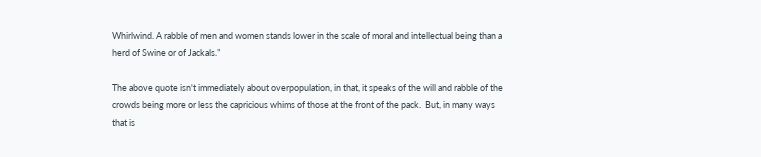Whirlwind. A rabble of men and women stands lower in the scale of moral and intellectual being than a herd of Swine or of Jackals.”

The above quote isn't immediately about overpopulation, in that, it speaks of the will and rabble of the crowds being more or less the capricious whims of those at the front of the pack.  But, in many ways that is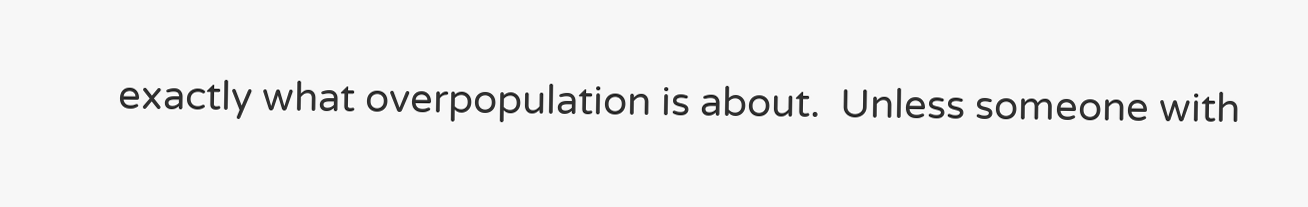exactly what overpopulation is about.  Unless someone with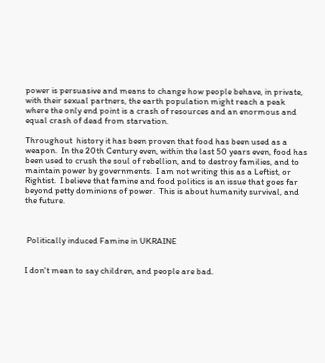power is persuasive and means to change how people behave, in private, with their sexual partners, the earth population might reach a peak where the only end point is a crash of resources and an enormous and equal crash of dead from starvation.

Throughout  history it has been proven that food has been used as a weapon.  In the 20th Century even, within the last 50 years even, food has been used to crush the soul of rebellion, and to destroy families, and to maintain power by governments.  I am not writing this as a Leftist, or Rightist.  I believe that famine and food politics is an issue that goes far beyond petty dominions of power.  This is about humanity survival, and the future.



 Politically induced Famine in UKRAINE


I don't mean to say children, and people are bad.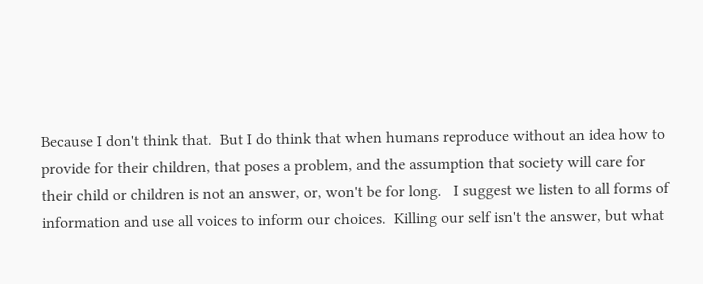Because I don't think that.  But I do think that when humans reproduce without an idea how to provide for their children, that poses a problem, and the assumption that society will care for their child or children is not an answer, or, won't be for long.   I suggest we listen to all forms of information and use all voices to inform our choices.  Killing our self isn't the answer, but what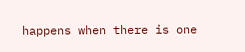happens when there is one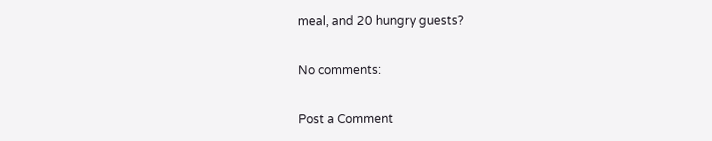meal, and 20 hungry guests?

No comments:

Post a Comment